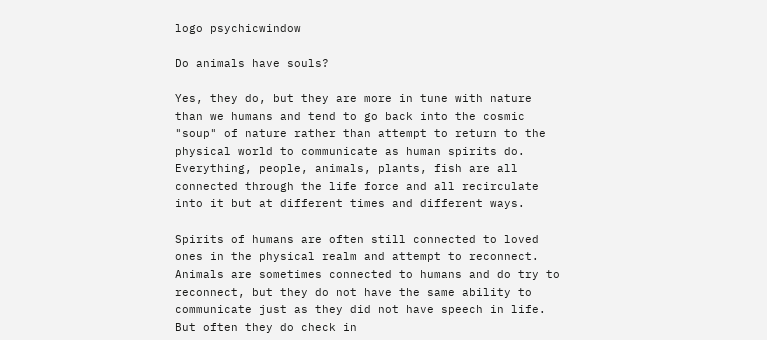logo psychicwindow

Do animals have souls?

Yes, they do, but they are more in tune with nature than we humans and tend to go back into the cosmic "soup" of nature rather than attempt to return to the physical world to communicate as human spirits do. Everything, people, animals, plants, fish are all connected through the life force and all recirculate into it but at different times and different ways.

Spirits of humans are often still connected to loved ones in the physical realm and attempt to reconnect. Animals are sometimes connected to humans and do try to reconnect, but they do not have the same ability to communicate just as they did not have speech in life. But often they do check in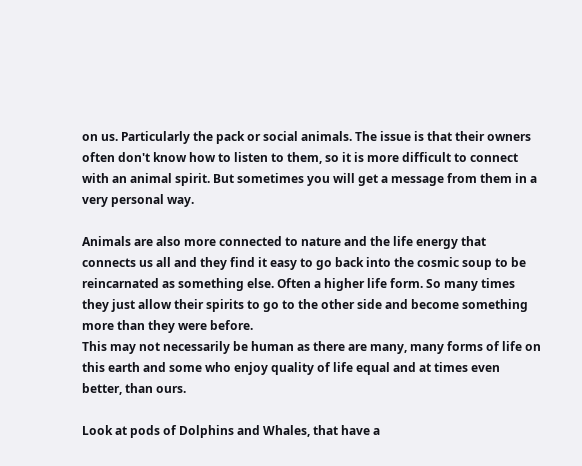on us. Particularly the pack or social animals. The issue is that their owners often don't know how to listen to them, so it is more difficult to connect with an animal spirit. But sometimes you will get a message from them in a very personal way.

Animals are also more connected to nature and the life energy that connects us all and they find it easy to go back into the cosmic soup to be reincarnated as something else. Often a higher life form. So many times they just allow their spirits to go to the other side and become something more than they were before.
This may not necessarily be human as there are many, many forms of life on this earth and some who enjoy quality of life equal and at times even better, than ours.

Look at pods of Dolphins and Whales, that have a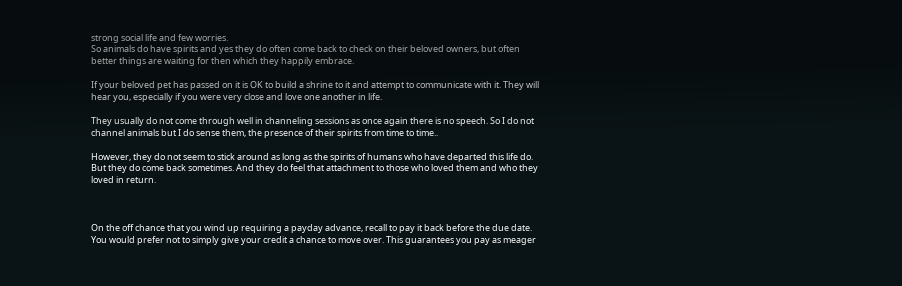strong social life and few worries.
So animals do have spirits and yes they do often come back to check on their beloved owners, but often better things are waiting for then which they happily embrace.

If your beloved pet has passed on it is OK to build a shrine to it and attempt to communicate with it. They will hear you, especially if you were very close and love one another in life.

They usually do not come through well in channeling sessions as once again there is no speech. So I do not channel animals but I do sense them, the presence of their spirits from time to time..

However, they do not seem to stick around as long as the spirits of humans who have departed this life do.
But they do come back sometimes. And they do feel that attachment to those who loved them and who they loved in return.



On the off chance that you wind up requiring a payday advance, recall to pay it back before the due date. You would prefer not to simply give your credit a chance to move over. This guarantees you pay as meager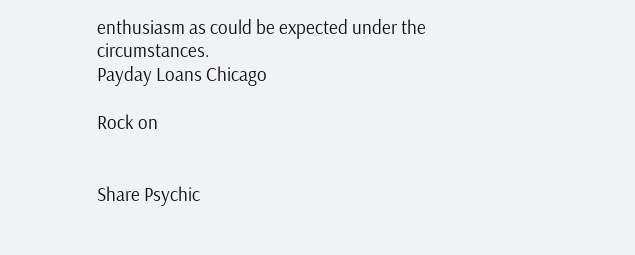enthusiasm as could be expected under the circumstances.
Payday Loans Chicago

Rock on


Share Psychic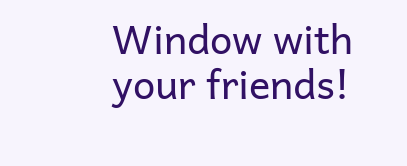Window with your friends!